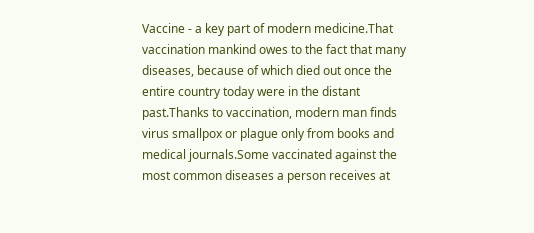Vaccine - a key part of modern medicine.That vaccination mankind owes to the fact that many diseases, because of which died out once the entire country today were in the distant past.Thanks to vaccination, modern man finds virus smallpox or plague only from books and medical journals.Some vaccinated against the most common diseases a person receives at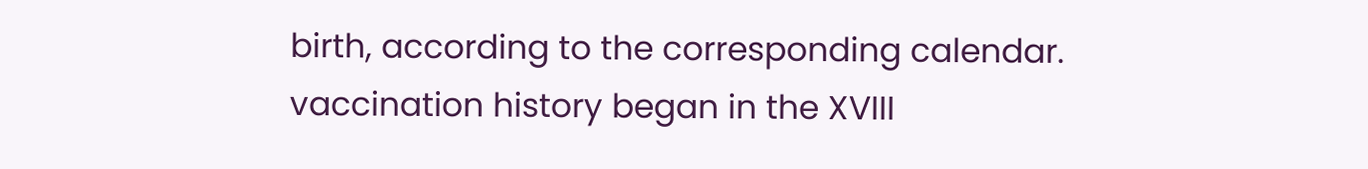birth, according to the corresponding calendar. vaccination history began in the XVIII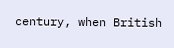century, when British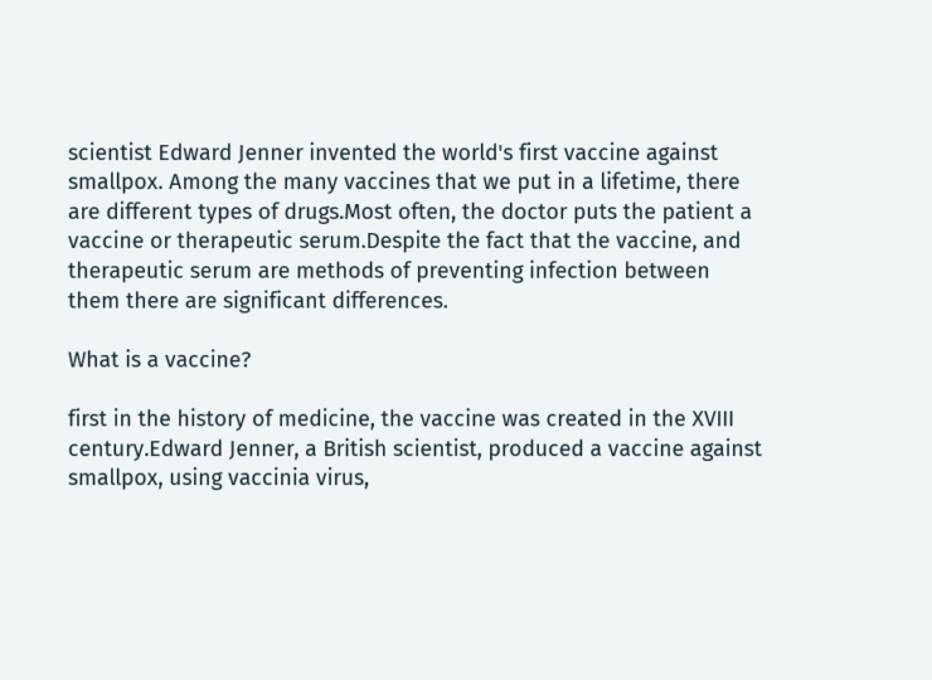scientist Edward Jenner invented the world's first vaccine against smallpox. Among the many vaccines that we put in a lifetime, there are different types of drugs.Most often, the doctor puts the patient a vaccine or therapeutic serum.Despite the fact that the vaccine, and therapeutic serum are methods of preventing infection between them there are significant differences.

What is a vaccine?

first in the history of medicine, the vaccine was created in the XVIII century.Edward Jenner, a British scientist, produced a vaccine against smallpox, using vaccinia virus,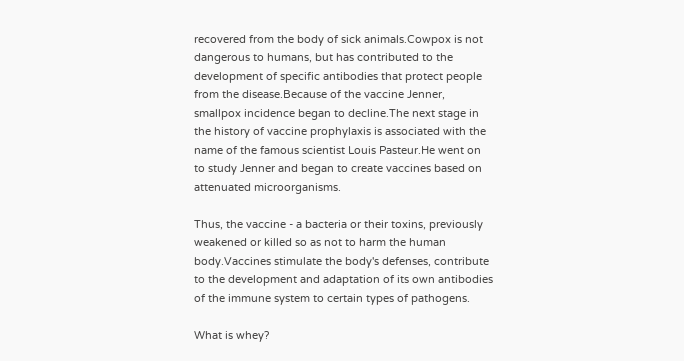recovered from the body of sick animals.Cowpox is not dangerous to humans, but has contributed to the development of specific antibodies that protect people from the disease.Because of the vaccine Jenner, smallpox incidence began to decline.The next stage in the history of vaccine prophylaxis is associated with the name of the famous scientist Louis Pasteur.He went on to study Jenner and began to create vaccines based on attenuated microorganisms.

Thus, the vaccine - a bacteria or their toxins, previously weakened or killed so as not to harm the human body.Vaccines stimulate the body's defenses, contribute to the development and adaptation of its own antibodies of the immune system to certain types of pathogens.

What is whey?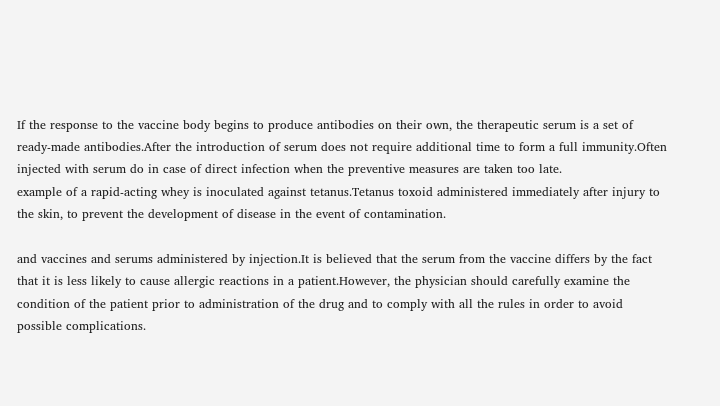If the response to the vaccine body begins to produce antibodies on their own, the therapeutic serum is a set of ready-made antibodies.After the introduction of serum does not require additional time to form a full immunity.Often injected with serum do in case of direct infection when the preventive measures are taken too late.
example of a rapid-acting whey is inoculated against tetanus.Tetanus toxoid administered immediately after injury to the skin, to prevent the development of disease in the event of contamination.

and vaccines and serums administered by injection.It is believed that the serum from the vaccine differs by the fact that it is less likely to cause allergic reactions in a patient.However, the physician should carefully examine the condition of the patient prior to administration of the drug and to comply with all the rules in order to avoid possible complications.